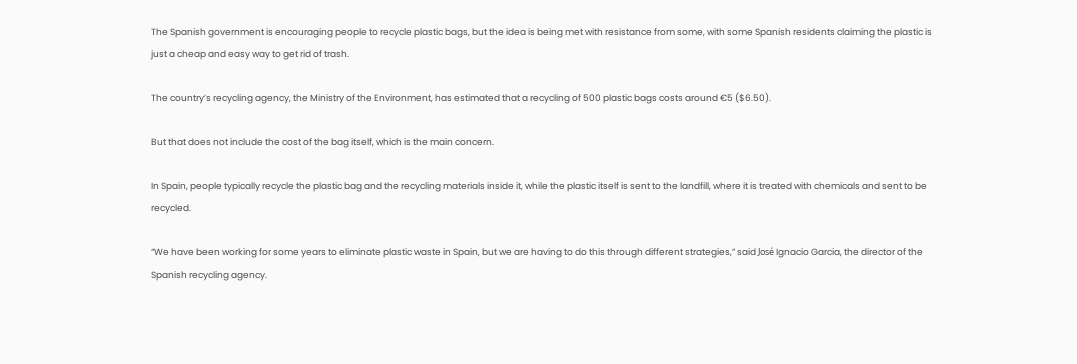The Spanish government is encouraging people to recycle plastic bags, but the idea is being met with resistance from some, with some Spanish residents claiming the plastic is just a cheap and easy way to get rid of trash.

The country’s recycling agency, the Ministry of the Environment, has estimated that a recycling of 500 plastic bags costs around €5 ($6.50).

But that does not include the cost of the bag itself, which is the main concern.

In Spain, people typically recycle the plastic bag and the recycling materials inside it, while the plastic itself is sent to the landfill, where it is treated with chemicals and sent to be recycled.

“We have been working for some years to eliminate plastic waste in Spain, but we are having to do this through different strategies,” said José Ignacio Garcia, the director of the Spanish recycling agency.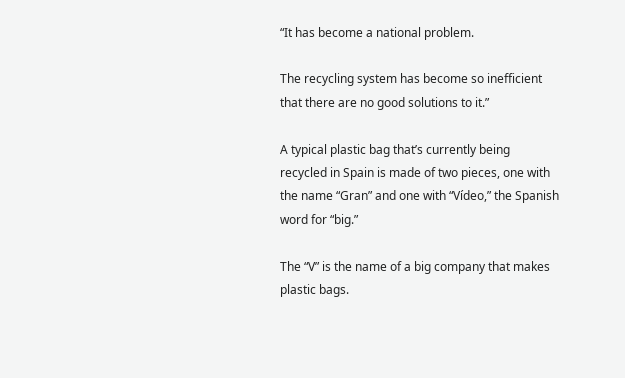“It has become a national problem.

The recycling system has become so inefficient that there are no good solutions to it.”

A typical plastic bag that’s currently being recycled in Spain is made of two pieces, one with the name “Gran” and one with “Vídeo,” the Spanish word for “big.”

The “V” is the name of a big company that makes plastic bags.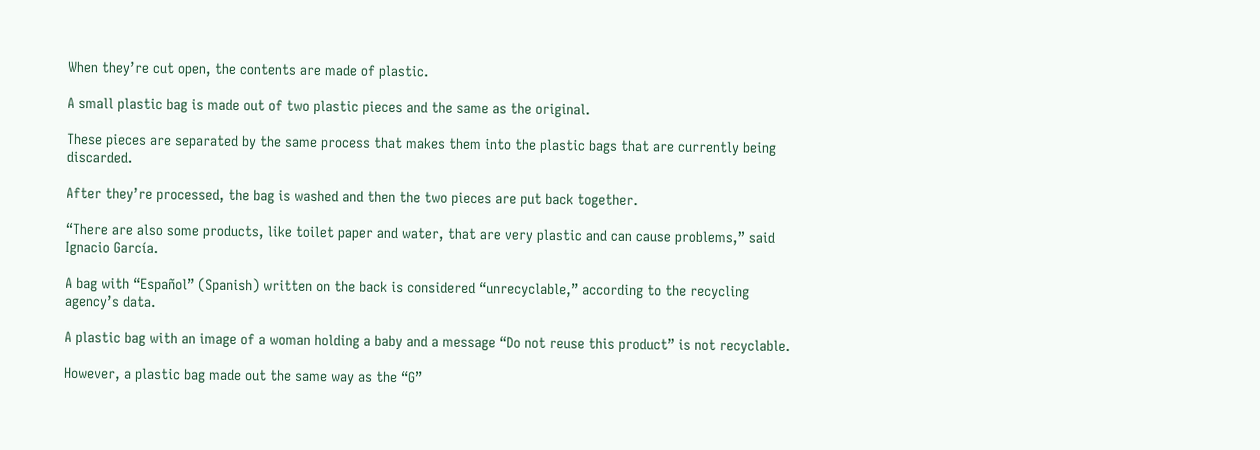When they’re cut open, the contents are made of plastic.

A small plastic bag is made out of two plastic pieces and the same as the original.

These pieces are separated by the same process that makes them into the plastic bags that are currently being discarded.

After they’re processed, the bag is washed and then the two pieces are put back together.

“There are also some products, like toilet paper and water, that are very plastic and can cause problems,” said Ignacio García.

A bag with “Español” (Spanish) written on the back is considered “unrecyclable,” according to the recycling agency’s data.

A plastic bag with an image of a woman holding a baby and a message “Do not reuse this product” is not recyclable.

However, a plastic bag made out the same way as the “G”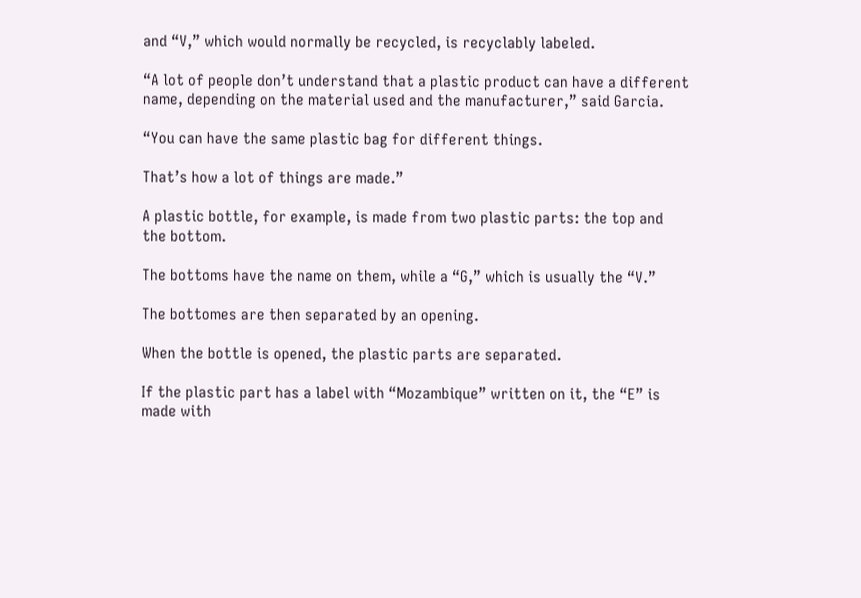and “V,” which would normally be recycled, is recyclably labeled.

“A lot of people don’t understand that a plastic product can have a different name, depending on the material used and the manufacturer,” said Garcia.

“You can have the same plastic bag for different things.

That’s how a lot of things are made.”

A plastic bottle, for example, is made from two plastic parts: the top and the bottom.

The bottoms have the name on them, while a “G,” which is usually the “V.”

The bottomes are then separated by an opening.

When the bottle is opened, the plastic parts are separated.

If the plastic part has a label with “Mozambique” written on it, the “E” is made with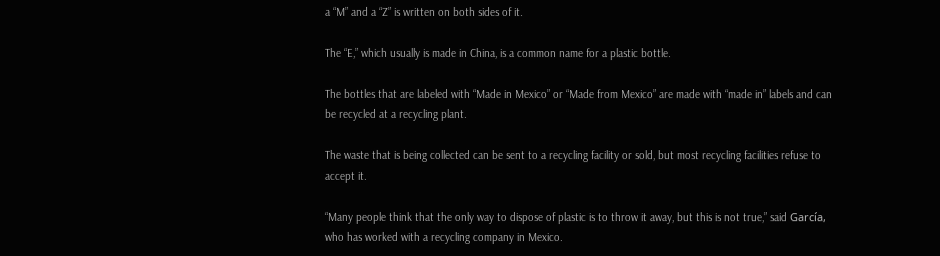a “M” and a “Z” is written on both sides of it.

The “E,” which usually is made in China, is a common name for a plastic bottle.

The bottles that are labeled with “Made in Mexico” or “Made from Mexico” are made with “made in” labels and can be recycled at a recycling plant.

The waste that is being collected can be sent to a recycling facility or sold, but most recycling facilities refuse to accept it.

“Many people think that the only way to dispose of plastic is to throw it away, but this is not true,” said García, who has worked with a recycling company in Mexico.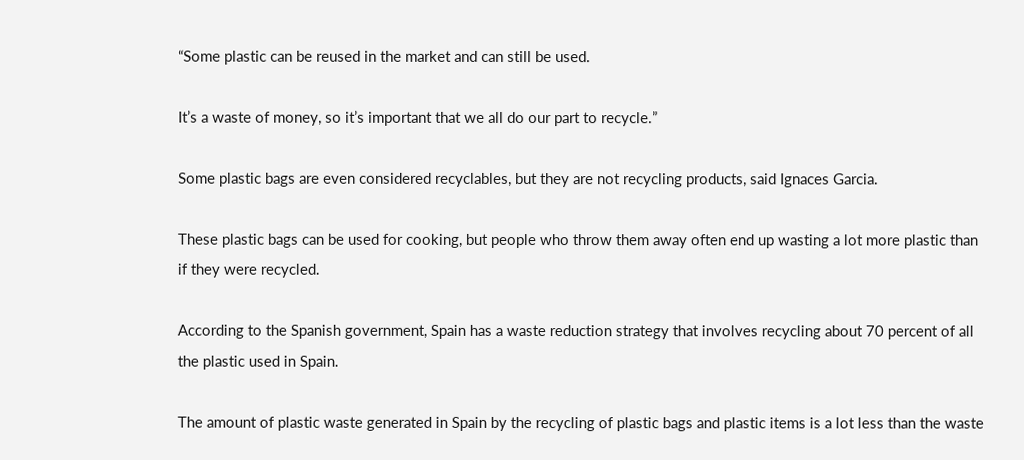“Some plastic can be reused in the market and can still be used.

It’s a waste of money, so it’s important that we all do our part to recycle.”

Some plastic bags are even considered recyclables, but they are not recycling products, said Ignaces Garcia.

These plastic bags can be used for cooking, but people who throw them away often end up wasting a lot more plastic than if they were recycled.

According to the Spanish government, Spain has a waste reduction strategy that involves recycling about 70 percent of all the plastic used in Spain.

The amount of plastic waste generated in Spain by the recycling of plastic bags and plastic items is a lot less than the waste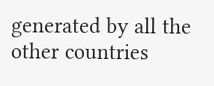generated by all the other countries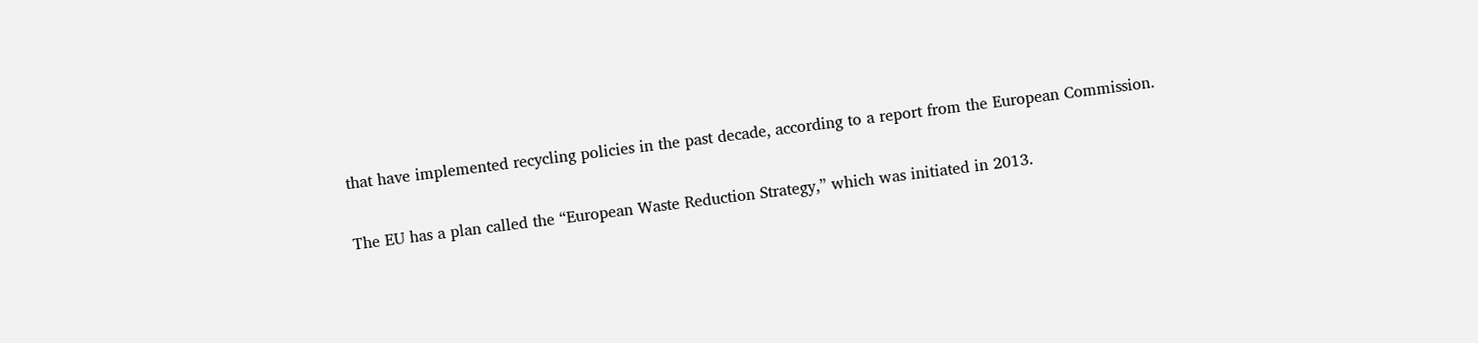that have implemented recycling policies in the past decade, according to a report from the European Commission.

The EU has a plan called the “European Waste Reduction Strategy,” which was initiated in 2013.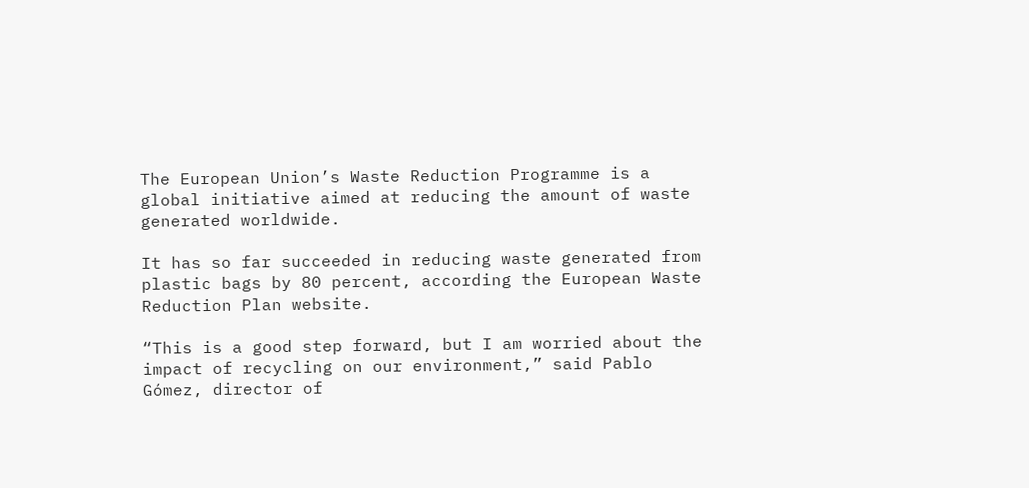The European Union’s Waste Reduction Programme is a global initiative aimed at reducing the amount of waste generated worldwide.

It has so far succeeded in reducing waste generated from plastic bags by 80 percent, according the European Waste Reduction Plan website.

“This is a good step forward, but I am worried about the impact of recycling on our environment,” said Pablo Gómez, director of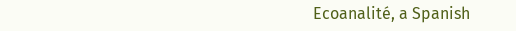Ecoanalité, a Spanish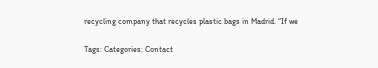recycling company that recycles plastic bags in Madrid. “If we

Tags: Categories: Contact